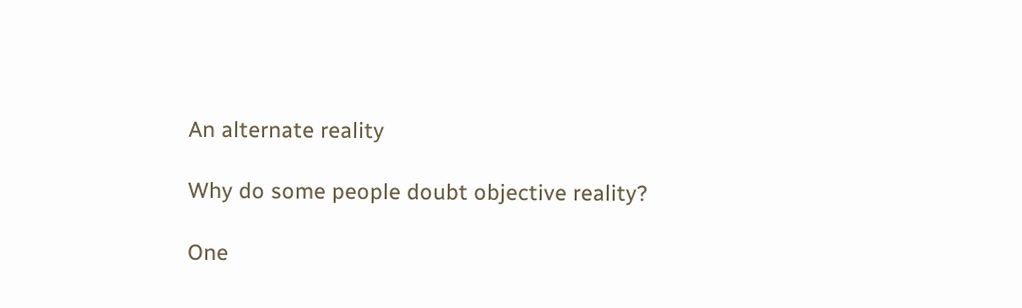An alternate reality

Why do some people doubt objective reality?

One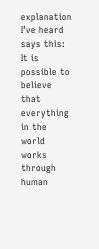explanation I’ve heard says this: It is possible to believe that everything in the world works through human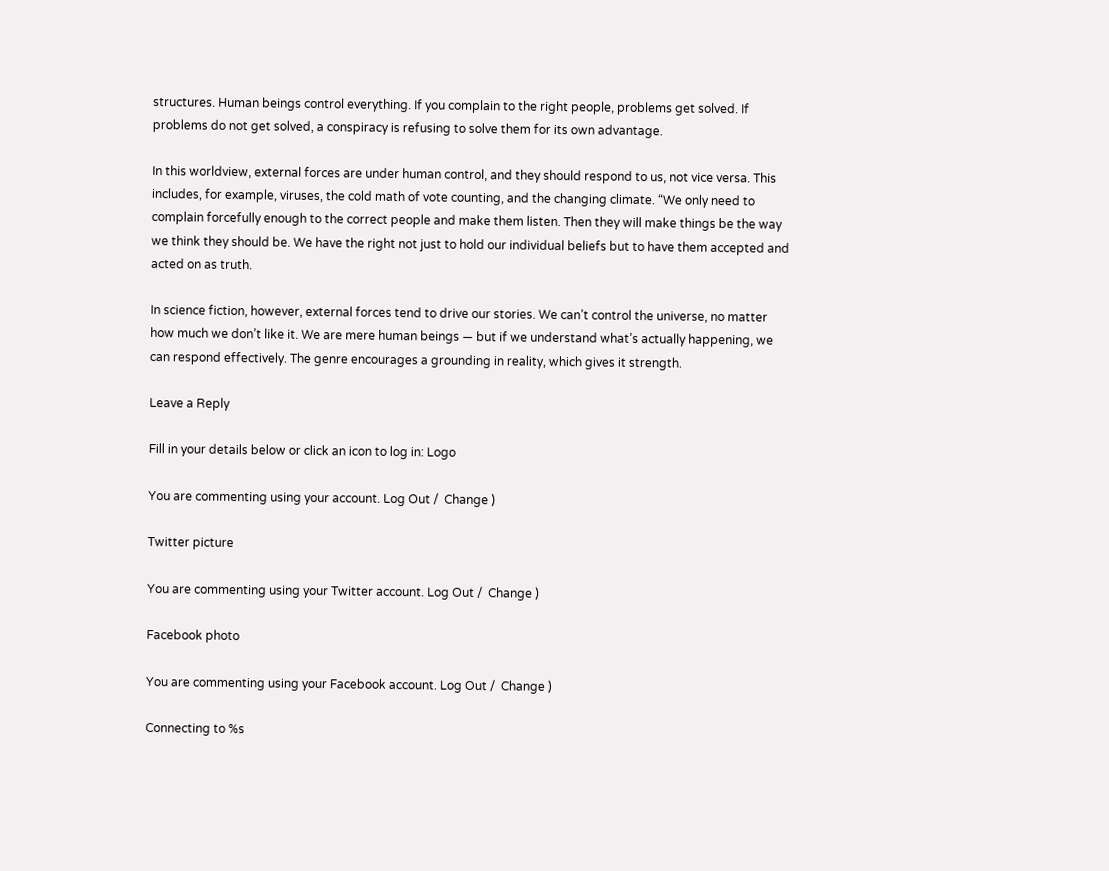structures. Human beings control everything. If you complain to the right people, problems get solved. If problems do not get solved, a conspiracy is refusing to solve them for its own advantage.

In this worldview, external forces are under human control, and they should respond to us, not vice versa. This includes, for example, viruses, the cold math of vote counting, and the changing climate. “We only need to complain forcefully enough to the correct people and make them listen. Then they will make things be the way we think they should be. We have the right not just to hold our individual beliefs but to have them accepted and acted on as truth.

In science fiction, however, external forces tend to drive our stories. We can’t control the universe, no matter how much we don’t like it. We are mere human beings — but if we understand what’s actually happening, we can respond effectively. The genre encourages a grounding in reality, which gives it strength.

Leave a Reply

Fill in your details below or click an icon to log in: Logo

You are commenting using your account. Log Out /  Change )

Twitter picture

You are commenting using your Twitter account. Log Out /  Change )

Facebook photo

You are commenting using your Facebook account. Log Out /  Change )

Connecting to %s